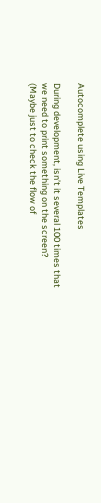Autocomplete using Live Templates

During development, isn’t it several 100 times that we need to print something on the screen? (Maybe just to check the flow of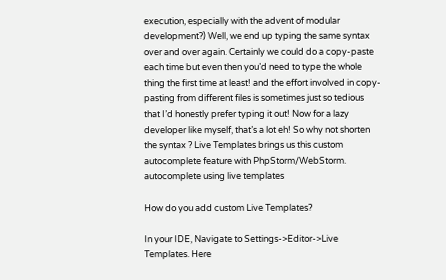execution, especially with the advent of modular development?) Well, we end up typing the same syntax over and over again. Certainly we could do a copy-paste each time but even then you’d need to type the whole thing the first time at least! and the effort involved in copy-pasting from different files is sometimes just so tedious that I’d honestly prefer typing it out! Now for a lazy developer like myself, that’s a lot eh! So why not shorten the syntax ? Live Templates brings us this custom autocomplete feature with PhpStorm/WebStorm.
autocomplete using live templates

How do you add custom Live Templates?

In your IDE, Navigate to Settings->Editor->Live Templates. Here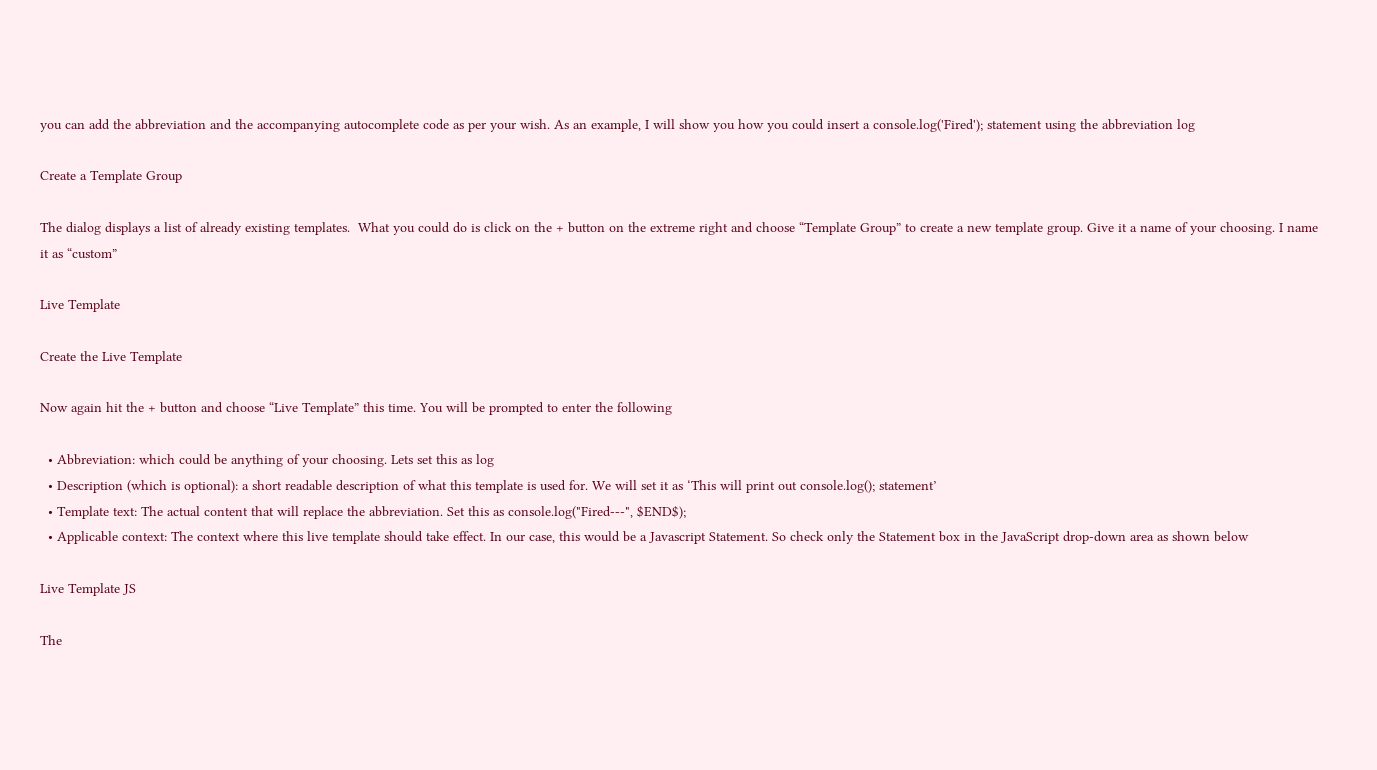you can add the abbreviation and the accompanying autocomplete code as per your wish. As an example, I will show you how you could insert a console.log('Fired'); statement using the abbreviation log

Create a Template Group

The dialog displays a list of already existing templates.  What you could do is click on the + button on the extreme right and choose “Template Group” to create a new template group. Give it a name of your choosing. I name it as “custom”

Live Template

Create the Live Template

Now again hit the + button and choose “Live Template” this time. You will be prompted to enter the following

  • Abbreviation: which could be anything of your choosing. Lets set this as log
  • Description (which is optional): a short readable description of what this template is used for. We will set it as ‘This will print out console.log(); statement’
  • Template text: The actual content that will replace the abbreviation. Set this as console.log("Fired---", $END$);
  • Applicable context: The context where this live template should take effect. In our case, this would be a Javascript Statement. So check only the Statement box in the JavaScript drop-down area as shown below

Live Template JS

The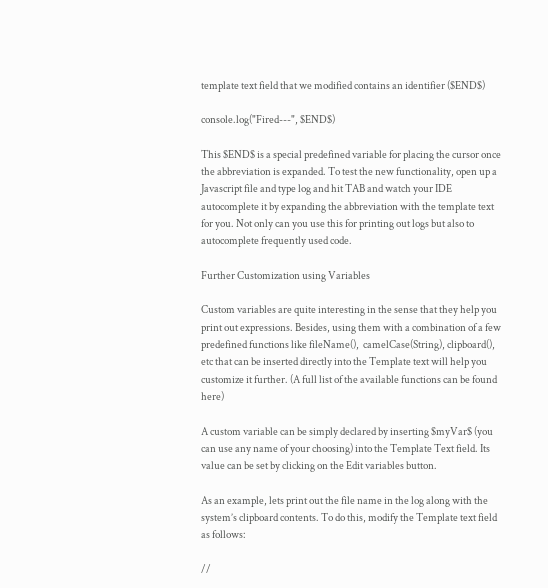template text field that we modified contains an identifier ($END$)

console.log("Fired---", $END$)

This $END$ is a special predefined variable for placing the cursor once the abbreviation is expanded. To test the new functionality, open up a Javascript file and type log and hit TAB and watch your IDE autocomplete it by expanding the abbreviation with the template text for you. Not only can you use this for printing out logs but also to autocomplete frequently used code.

Further Customization using Variables

Custom variables are quite interesting in the sense that they help you print out expressions. Besides, using them with a combination of a few predefined functions like fileName(),  camelCase(String), clipboard(), etc that can be inserted directly into the Template text will help you customize it further. (A full list of the available functions can be found here)

A custom variable can be simply declared by inserting $myVar$ (you can use any name of your choosing) into the Template Text field. Its value can be set by clicking on the Edit variables button.

As an example, lets print out the file name in the log along with the system’s clipboard contents. To do this, modify the Template text field as follows:

//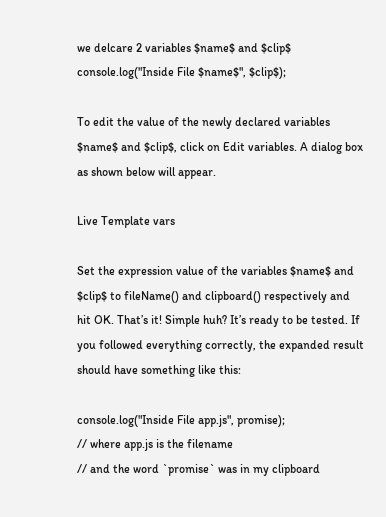we delcare 2 variables $name$ and $clip$
console.log("Inside File $name$", $clip$);

To edit the value of the newly declared variables $name$ and $clip$, click on Edit variables. A dialog box as shown below will appear.

Live Template vars

Set the expression value of the variables $name$ and $clip$ to fileName() and clipboard() respectively and hit OK. That’s it! Simple huh? It’s ready to be tested. If you followed everything correctly, the expanded result should have something like this:

console.log("Inside File app.js", promise);
// where app.js is the filename
// and the word `promise` was in my clipboard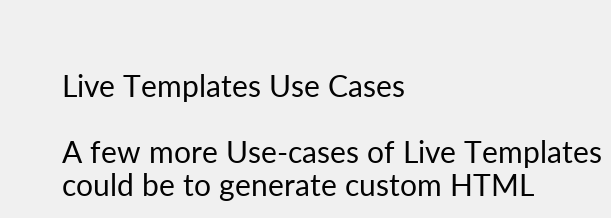Live Templates Use Cases

A few more Use-cases of Live Templates could be to generate custom HTML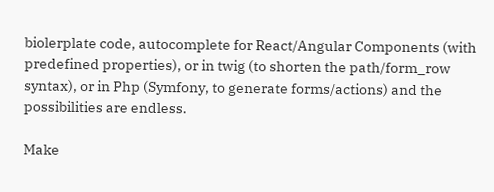biolerplate code, autocomplete for React/Angular Components (with predefined properties), or in twig (to shorten the path/form_row syntax), or in Php (Symfony, to generate forms/actions) and the possibilities are endless.

Make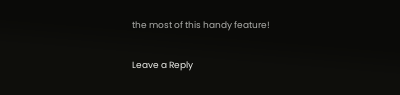the most of this handy feature!

Leave a Reply